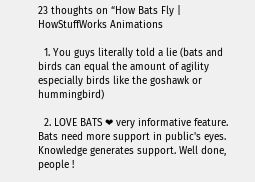23 thoughts on “How Bats Fly | HowStuffWorks Animations

  1. You guys literally told a lie (bats and birds can equal the amount of agility especially birds like the goshawk or hummingbird)

  2. LOVE BATS ❤ very informative feature. Bats need more support in public's eyes. Knowledge generates support. Well done, people !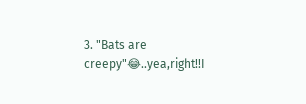3. "Bats are creepy"😂..yea,right!!I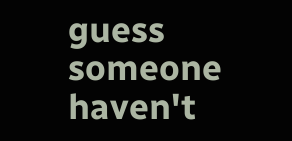guess someone haven't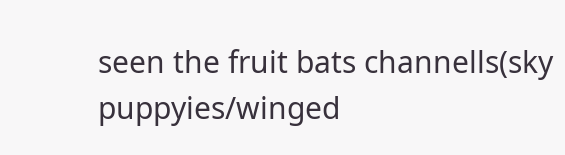seen the fruit bats channells(sky puppyies/winged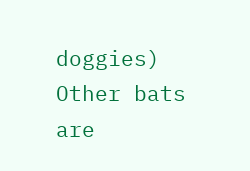doggies) Other bats are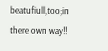beatufiull,too;in there own way!!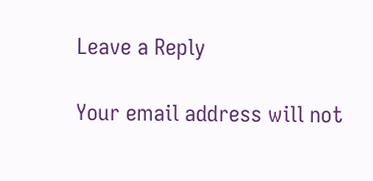Leave a Reply

Your email address will not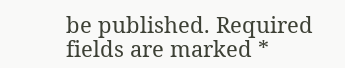be published. Required fields are marked *